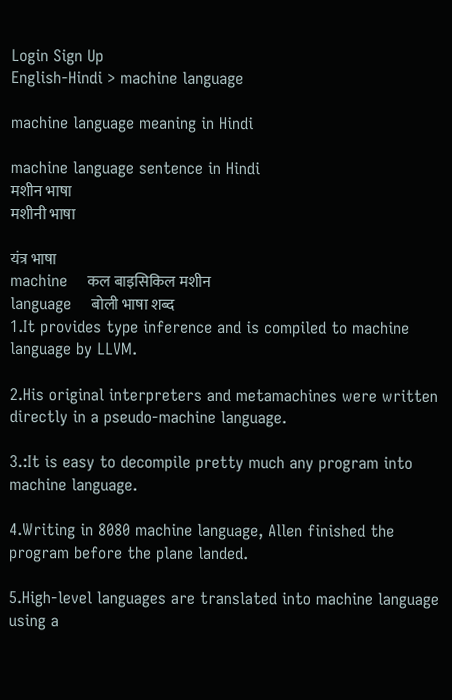Login Sign Up
English-Hindi > machine language

machine language meaning in Hindi

machine language sentence in Hindi
मशीन भाषा
मशीनी भाषा

यंत्र भाषा
machine    कल बाइसिकिल मशीन
language    बोली भाषा शब्द
1.It provides type inference and is compiled to machine language by LLVM.

2.His original interpreters and metamachines were written directly in a pseudo-machine language.

3.:It is easy to decompile pretty much any program into machine language.

4.Writing in 8080 machine language, Allen finished the program before the plane landed.

5.High-level languages are translated into machine language using a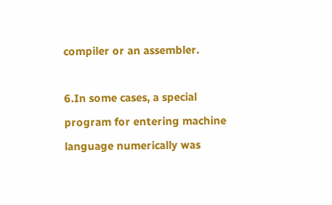compiler or an assembler.

6.In some cases, a special program for entering machine language numerically was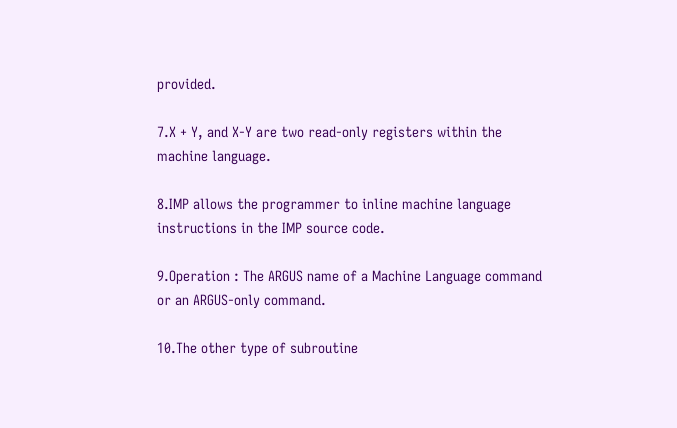provided.

7.X + Y, and X-Y are two read-only registers within the machine language.

8.IMP allows the programmer to inline machine language instructions in the IMP source code.

9.Operation : The ARGUS name of a Machine Language command or an ARGUS-only command.

10.The other type of subroutine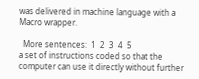was delivered in machine language with a Macro wrapper.

  More sentences:  1  2  3  4  5
a set of instructions coded so that the computer can use it directly without further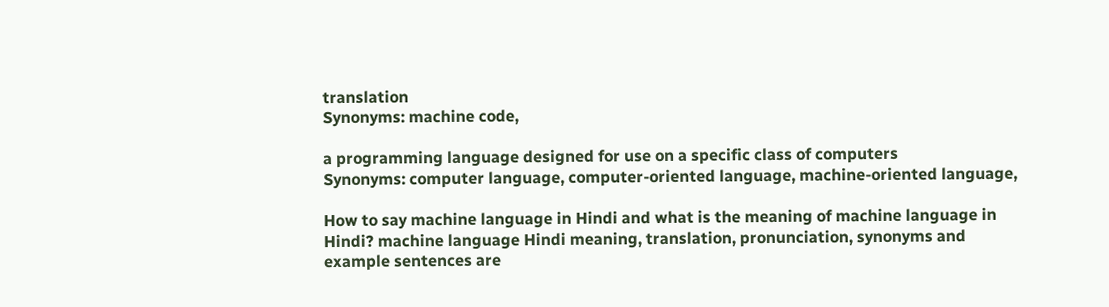translation
Synonyms: machine code,

a programming language designed for use on a specific class of computers
Synonyms: computer language, computer-oriented language, machine-oriented language,

How to say machine language in Hindi and what is the meaning of machine language in Hindi? machine language Hindi meaning, translation, pronunciation, synonyms and example sentences are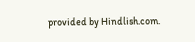provided by Hindlish.com.